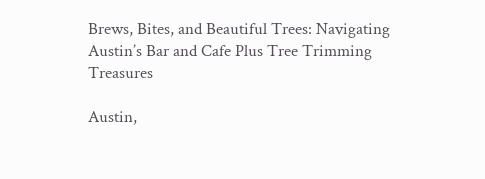Brews, Bites, and Beautiful Trees: Navigating Austin’s Bar and Cafe Plus Tree Trimming Treasures

Austin,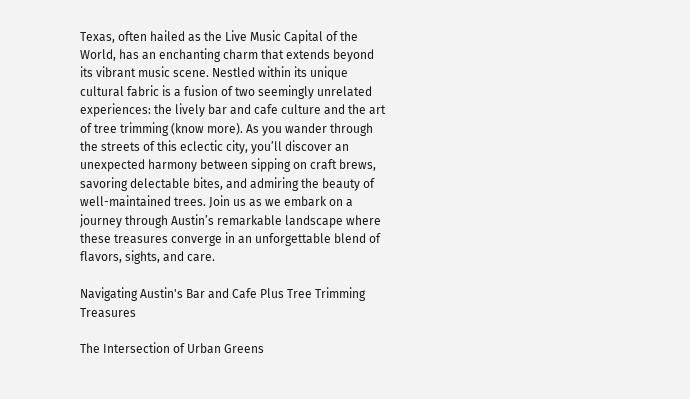Texas, often hailed as the Live Music Capital of the World, has an enchanting charm that extends beyond its vibrant music scene. Nestled within its unique cultural fabric is a fusion of two seemingly unrelated experiences: the lively bar and cafe culture and the art of tree trimming (know more). As you wander through the streets of this eclectic city, you’ll discover an unexpected harmony between sipping on craft brews, savoring delectable bites, and admiring the beauty of well-maintained trees. Join us as we embark on a journey through Austin’s remarkable landscape where these treasures converge in an unforgettable blend of flavors, sights, and care.

Navigating Austin's Bar and Cafe Plus Tree Trimming Treasures

The Intersection of Urban Greens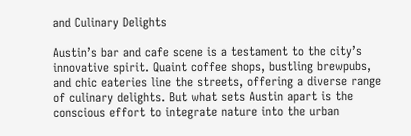and Culinary Delights

Austin’s bar and cafe scene is a testament to the city’s innovative spirit. Quaint coffee shops, bustling brewpubs, and chic eateries line the streets, offering a diverse range of culinary delights. But what sets Austin apart is the conscious effort to integrate nature into the urban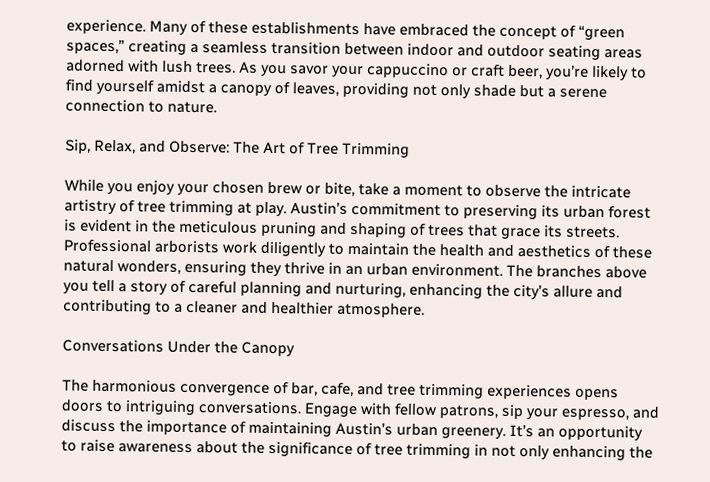experience. Many of these establishments have embraced the concept of “green spaces,” creating a seamless transition between indoor and outdoor seating areas adorned with lush trees. As you savor your cappuccino or craft beer, you’re likely to find yourself amidst a canopy of leaves, providing not only shade but a serene connection to nature.

Sip, Relax, and Observe: The Art of Tree Trimming

While you enjoy your chosen brew or bite, take a moment to observe the intricate artistry of tree trimming at play. Austin’s commitment to preserving its urban forest is evident in the meticulous pruning and shaping of trees that grace its streets. Professional arborists work diligently to maintain the health and aesthetics of these natural wonders, ensuring they thrive in an urban environment. The branches above you tell a story of careful planning and nurturing, enhancing the city’s allure and contributing to a cleaner and healthier atmosphere.

Conversations Under the Canopy

The harmonious convergence of bar, cafe, and tree trimming experiences opens doors to intriguing conversations. Engage with fellow patrons, sip your espresso, and discuss the importance of maintaining Austin’s urban greenery. It’s an opportunity to raise awareness about the significance of tree trimming in not only enhancing the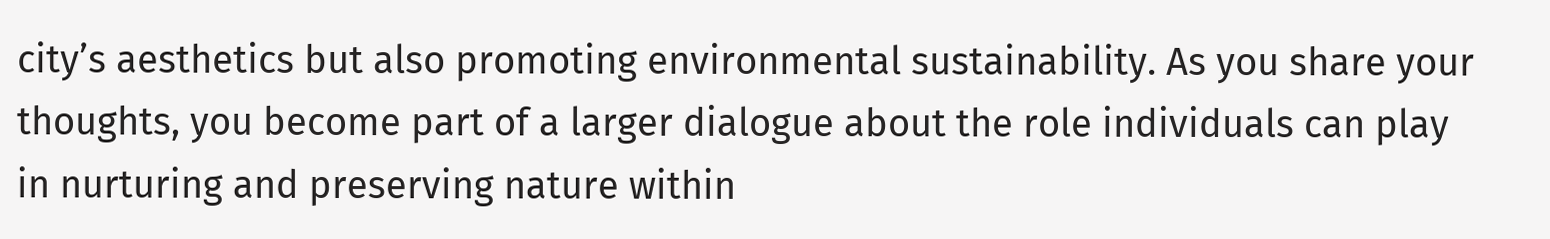city’s aesthetics but also promoting environmental sustainability. As you share your thoughts, you become part of a larger dialogue about the role individuals can play in nurturing and preserving nature within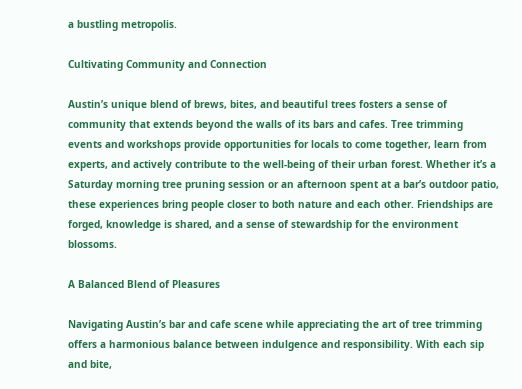a bustling metropolis.

Cultivating Community and Connection

Austin’s unique blend of brews, bites, and beautiful trees fosters a sense of community that extends beyond the walls of its bars and cafes. Tree trimming events and workshops provide opportunities for locals to come together, learn from experts, and actively contribute to the well-being of their urban forest. Whether it’s a Saturday morning tree pruning session or an afternoon spent at a bar’s outdoor patio, these experiences bring people closer to both nature and each other. Friendships are forged, knowledge is shared, and a sense of stewardship for the environment blossoms.

A Balanced Blend of Pleasures

Navigating Austin’s bar and cafe scene while appreciating the art of tree trimming offers a harmonious balance between indulgence and responsibility. With each sip and bite,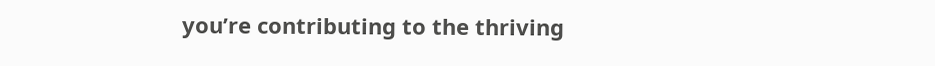you’re contributing to the thriving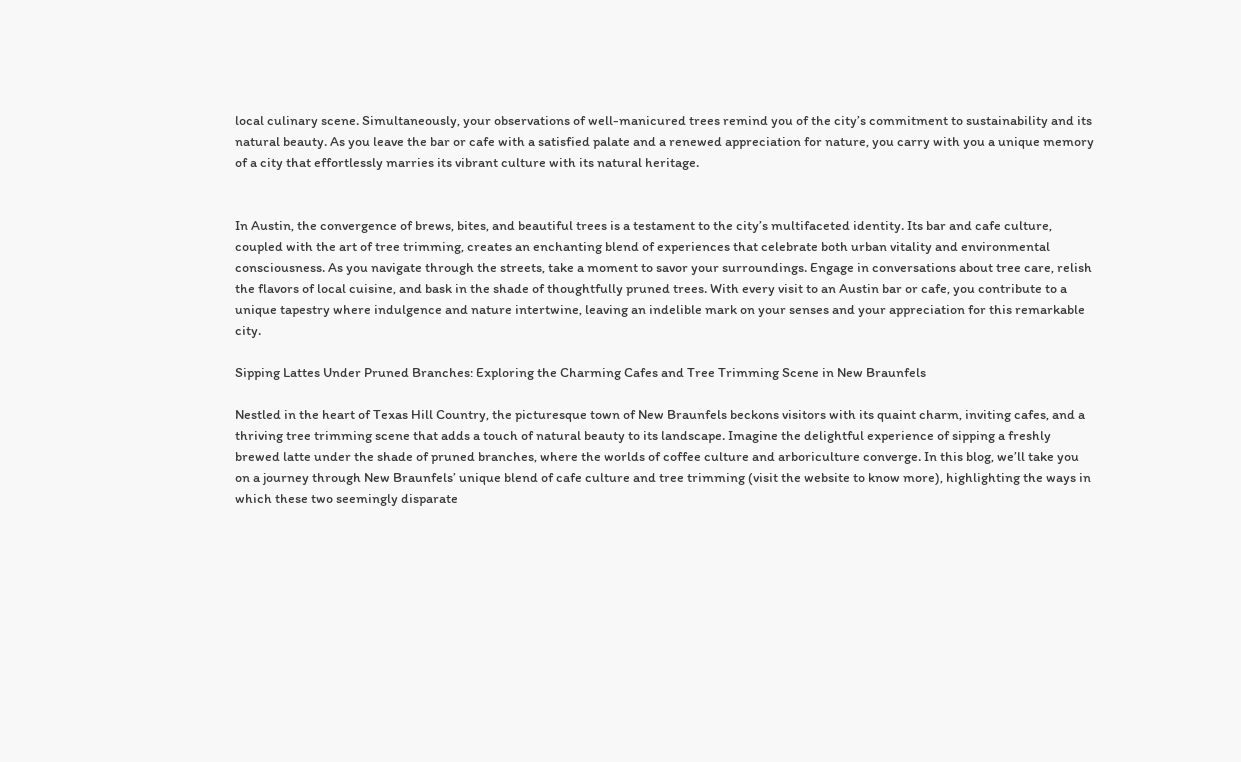local culinary scene. Simultaneously, your observations of well-manicured trees remind you of the city’s commitment to sustainability and its natural beauty. As you leave the bar or cafe with a satisfied palate and a renewed appreciation for nature, you carry with you a unique memory of a city that effortlessly marries its vibrant culture with its natural heritage.


In Austin, the convergence of brews, bites, and beautiful trees is a testament to the city’s multifaceted identity. Its bar and cafe culture, coupled with the art of tree trimming, creates an enchanting blend of experiences that celebrate both urban vitality and environmental consciousness. As you navigate through the streets, take a moment to savor your surroundings. Engage in conversations about tree care, relish the flavors of local cuisine, and bask in the shade of thoughtfully pruned trees. With every visit to an Austin bar or cafe, you contribute to a unique tapestry where indulgence and nature intertwine, leaving an indelible mark on your senses and your appreciation for this remarkable city.

Sipping Lattes Under Pruned Branches: Exploring the Charming Cafes and Tree Trimming Scene in New Braunfels

Nestled in the heart of Texas Hill Country, the picturesque town of New Braunfels beckons visitors with its quaint charm, inviting cafes, and a thriving tree trimming scene that adds a touch of natural beauty to its landscape. Imagine the delightful experience of sipping a freshly brewed latte under the shade of pruned branches, where the worlds of coffee culture and arboriculture converge. In this blog, we’ll take you on a journey through New Braunfels’ unique blend of cafe culture and tree trimming (visit the website to know more), highlighting the ways in which these two seemingly disparate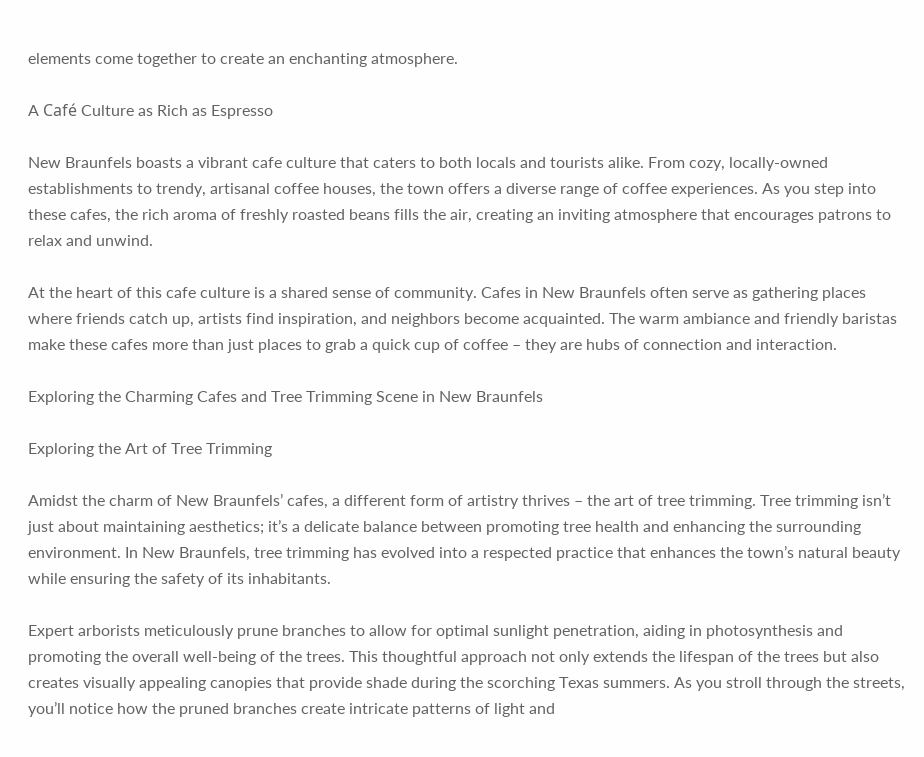elements come together to create an enchanting atmosphere.

A Café Culture as Rich as Espresso

New Braunfels boasts a vibrant cafe culture that caters to both locals and tourists alike. From cozy, locally-owned establishments to trendy, artisanal coffee houses, the town offers a diverse range of coffee experiences. As you step into these cafes, the rich aroma of freshly roasted beans fills the air, creating an inviting atmosphere that encourages patrons to relax and unwind.

At the heart of this cafe culture is a shared sense of community. Cafes in New Braunfels often serve as gathering places where friends catch up, artists find inspiration, and neighbors become acquainted. The warm ambiance and friendly baristas make these cafes more than just places to grab a quick cup of coffee – they are hubs of connection and interaction.

Exploring the Charming Cafes and Tree Trimming Scene in New Braunfels

Exploring the Art of Tree Trimming

Amidst the charm of New Braunfels’ cafes, a different form of artistry thrives – the art of tree trimming. Tree trimming isn’t just about maintaining aesthetics; it’s a delicate balance between promoting tree health and enhancing the surrounding environment. In New Braunfels, tree trimming has evolved into a respected practice that enhances the town’s natural beauty while ensuring the safety of its inhabitants.

Expert arborists meticulously prune branches to allow for optimal sunlight penetration, aiding in photosynthesis and promoting the overall well-being of the trees. This thoughtful approach not only extends the lifespan of the trees but also creates visually appealing canopies that provide shade during the scorching Texas summers. As you stroll through the streets, you’ll notice how the pruned branches create intricate patterns of light and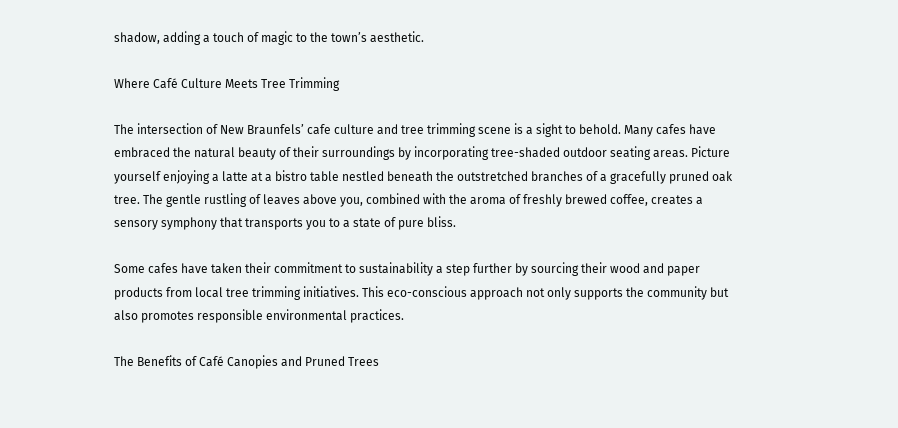shadow, adding a touch of magic to the town’s aesthetic.

Where Café Culture Meets Tree Trimming

The intersection of New Braunfels’ cafe culture and tree trimming scene is a sight to behold. Many cafes have embraced the natural beauty of their surroundings by incorporating tree-shaded outdoor seating areas. Picture yourself enjoying a latte at a bistro table nestled beneath the outstretched branches of a gracefully pruned oak tree. The gentle rustling of leaves above you, combined with the aroma of freshly brewed coffee, creates a sensory symphony that transports you to a state of pure bliss.

Some cafes have taken their commitment to sustainability a step further by sourcing their wood and paper products from local tree trimming initiatives. This eco-conscious approach not only supports the community but also promotes responsible environmental practices.

The Benefits of Café Canopies and Pruned Trees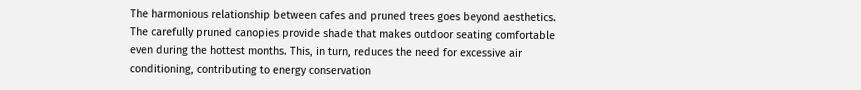The harmonious relationship between cafes and pruned trees goes beyond aesthetics. The carefully pruned canopies provide shade that makes outdoor seating comfortable even during the hottest months. This, in turn, reduces the need for excessive air conditioning, contributing to energy conservation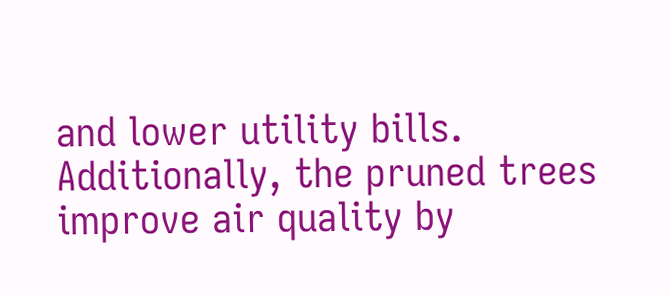and lower utility bills. Additionally, the pruned trees improve air quality by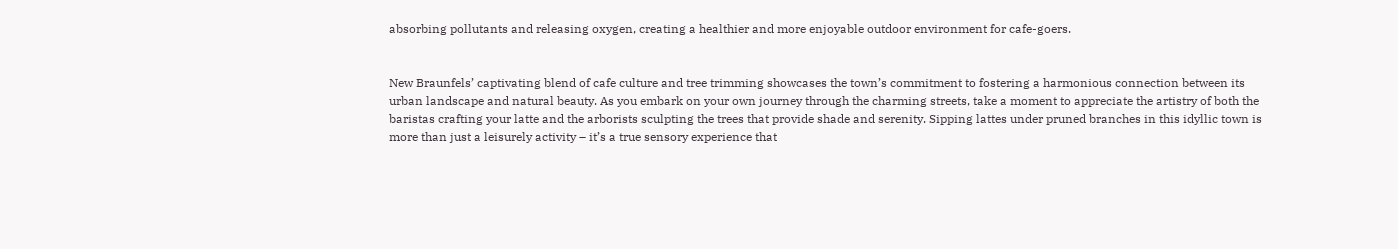absorbing pollutants and releasing oxygen, creating a healthier and more enjoyable outdoor environment for cafe-goers.


New Braunfels’ captivating blend of cafe culture and tree trimming showcases the town’s commitment to fostering a harmonious connection between its urban landscape and natural beauty. As you embark on your own journey through the charming streets, take a moment to appreciate the artistry of both the baristas crafting your latte and the arborists sculpting the trees that provide shade and serenity. Sipping lattes under pruned branches in this idyllic town is more than just a leisurely activity – it’s a true sensory experience that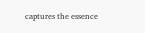captures the essence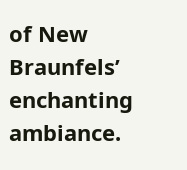of New Braunfels’ enchanting ambiance.